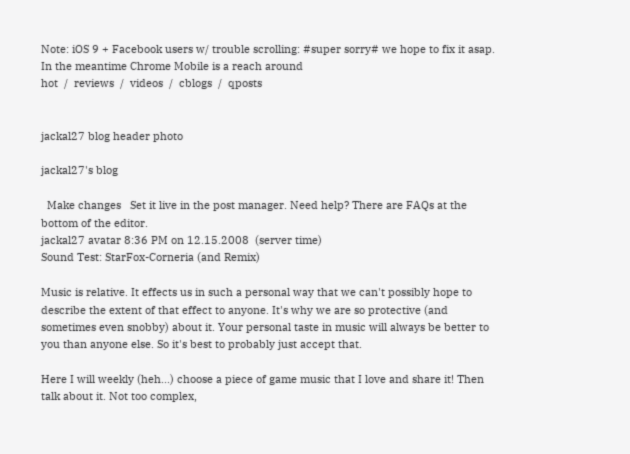Note: iOS 9 + Facebook users w/ trouble scrolling: #super sorry# we hope to fix it asap. In the meantime Chrome Mobile is a reach around
hot  /  reviews  /  videos  /  cblogs  /  qposts


jackal27 blog header photo

jackal27's blog

  Make changes   Set it live in the post manager. Need help? There are FAQs at the bottom of the editor.
jackal27 avatar 8:36 PM on 12.15.2008  (server time)
Sound Test: StarFox-Corneria (and Remix)

Music is relative. It effects us in such a personal way that we can't possibly hope to describe the extent of that effect to anyone. It's why we are so protective (and sometimes even snobby) about it. Your personal taste in music will always be better to you than anyone else. So it's best to probably just accept that.

Here I will weekly (heh...) choose a piece of game music that I love and share it! Then talk about it. Not too complex,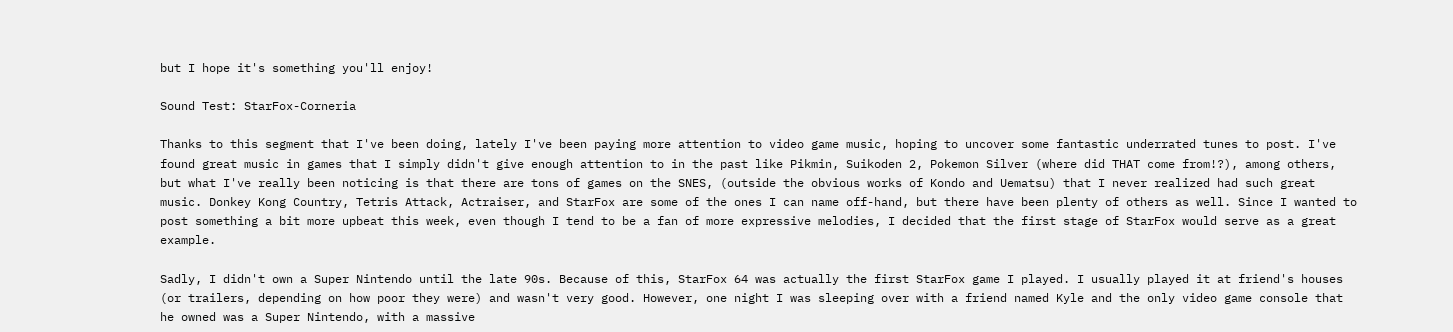but I hope it's something you'll enjoy!

Sound Test: StarFox-Corneria

Thanks to this segment that I've been doing, lately I've been paying more attention to video game music, hoping to uncover some fantastic underrated tunes to post. I've found great music in games that I simply didn't give enough attention to in the past like Pikmin, Suikoden 2, Pokemon Silver (where did THAT come from!?), among others, but what I've really been noticing is that there are tons of games on the SNES, (outside the obvious works of Kondo and Uematsu) that I never realized had such great music. Donkey Kong Country, Tetris Attack, Actraiser, and StarFox are some of the ones I can name off-hand, but there have been plenty of others as well. Since I wanted to post something a bit more upbeat this week, even though I tend to be a fan of more expressive melodies, I decided that the first stage of StarFox would serve as a great example.

Sadly, I didn't own a Super Nintendo until the late 90s. Because of this, StarFox 64 was actually the first StarFox game I played. I usually played it at friend's houses (or trailers, depending on how poor they were) and wasn't very good. However, one night I was sleeping over with a friend named Kyle and the only video game console that he owned was a Super Nintendo, with a massive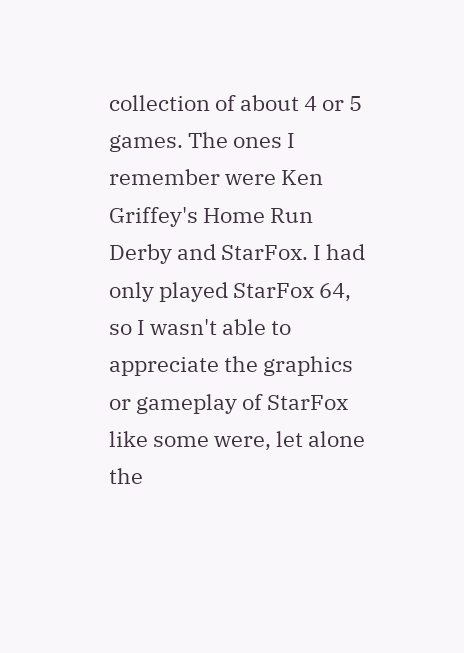collection of about 4 or 5 games. The ones I remember were Ken Griffey's Home Run Derby and StarFox. I had only played StarFox 64, so I wasn't able to appreciate the graphics or gameplay of StarFox like some were, let alone the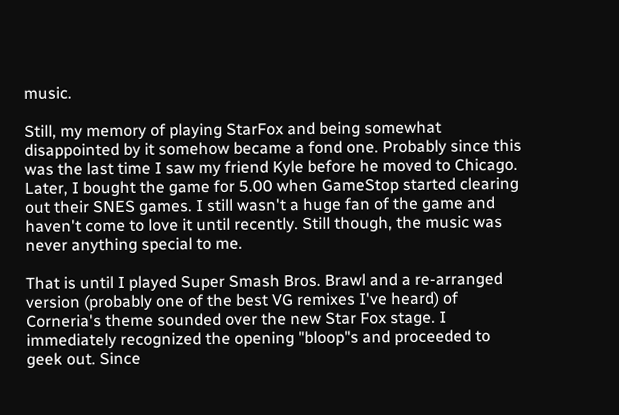music.

Still, my memory of playing StarFox and being somewhat disappointed by it somehow became a fond one. Probably since this was the last time I saw my friend Kyle before he moved to Chicago. Later, I bought the game for 5.00 when GameStop started clearing out their SNES games. I still wasn't a huge fan of the game and haven't come to love it until recently. Still though, the music was never anything special to me.

That is until I played Super Smash Bros. Brawl and a re-arranged version (probably one of the best VG remixes I've heard) of Corneria's theme sounded over the new Star Fox stage. I immediately recognized the opening "bloop"s and proceeded to geek out. Since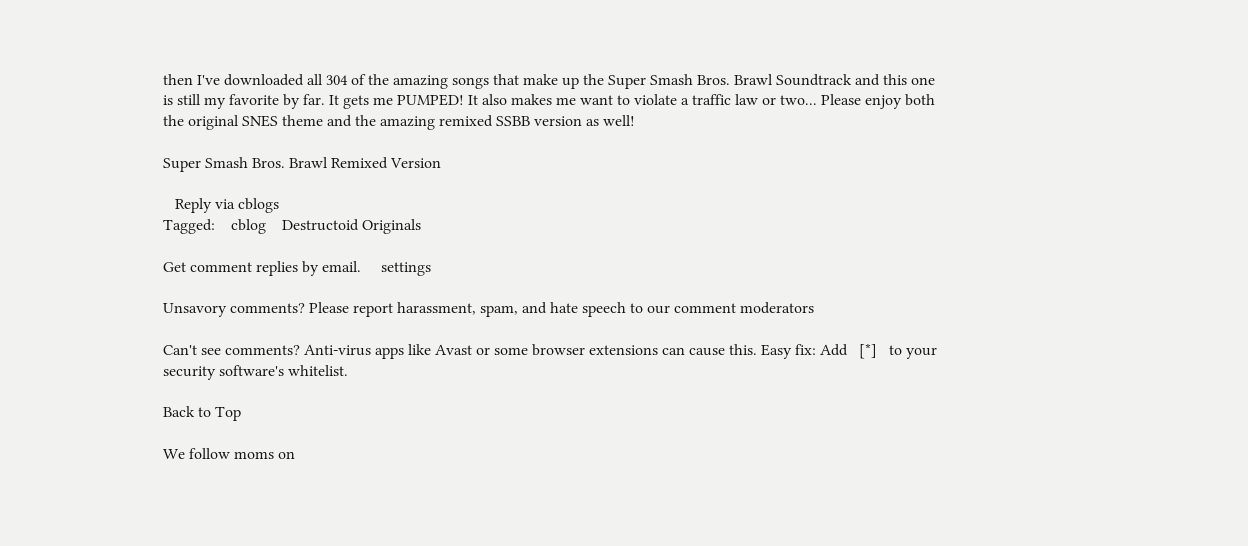then I've downloaded all 304 of the amazing songs that make up the Super Smash Bros. Brawl Soundtrack and this one is still my favorite by far. It gets me PUMPED! It also makes me want to violate a traffic law or two... Please enjoy both the original SNES theme and the amazing remixed SSBB version as well!

Super Smash Bros. Brawl Remixed Version

   Reply via cblogs
Tagged:    cblog    Destructoid Originals

Get comment replies by email.     settings

Unsavory comments? Please report harassment, spam, and hate speech to our comment moderators

Can't see comments? Anti-virus apps like Avast or some browser extensions can cause this. Easy fix: Add   [*]   to your security software's whitelist.

Back to Top

We follow moms on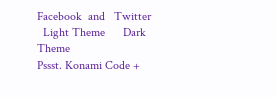Facebook  and   Twitter
  Light Theme      Dark Theme
Pssst. Konami Code +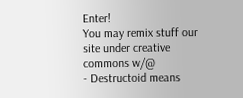Enter!
You may remix stuff our site under creative commons w/@
- Destructoid means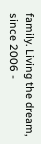family. Living the dream, since 2006 -